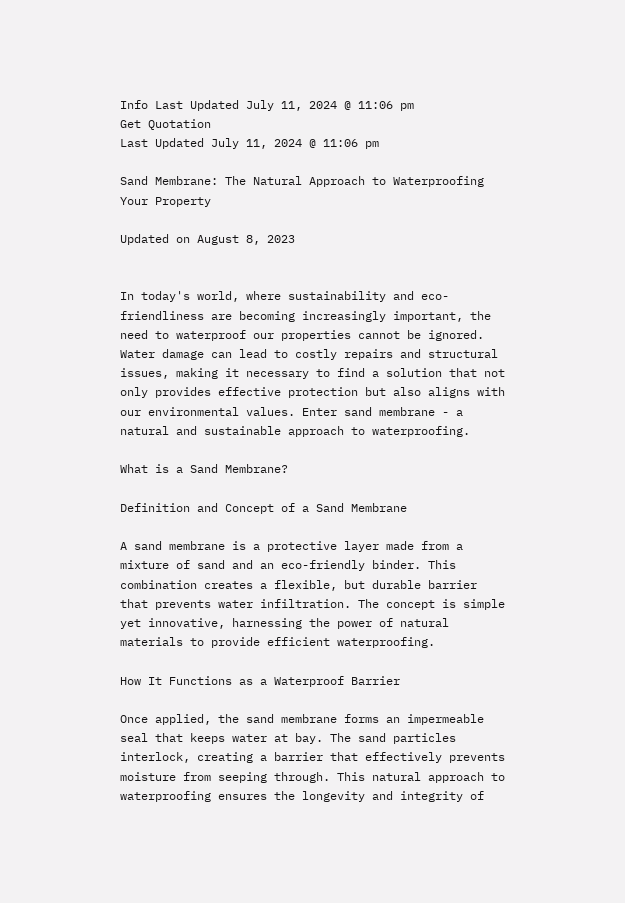Info Last Updated July 11, 2024 @ 11:06 pm
Get Quotation
Last Updated July 11, 2024 @ 11:06 pm

Sand Membrane: The Natural Approach to Waterproofing Your Property

Updated on August 8, 2023


In today's world, where sustainability and eco-friendliness are becoming increasingly important, the need to waterproof our properties cannot be ignored. Water damage can lead to costly repairs and structural issues, making it necessary to find a solution that not only provides effective protection but also aligns with our environmental values. Enter sand membrane - a natural and sustainable approach to waterproofing.

What is a Sand Membrane?

Definition and Concept of a Sand Membrane

A sand membrane is a protective layer made from a mixture of sand and an eco-friendly binder. This combination creates a flexible, but durable barrier that prevents water infiltration. The concept is simple yet innovative, harnessing the power of natural materials to provide efficient waterproofing.

How It Functions as a Waterproof Barrier

Once applied, the sand membrane forms an impermeable seal that keeps water at bay. The sand particles interlock, creating a barrier that effectively prevents moisture from seeping through. This natural approach to waterproofing ensures the longevity and integrity of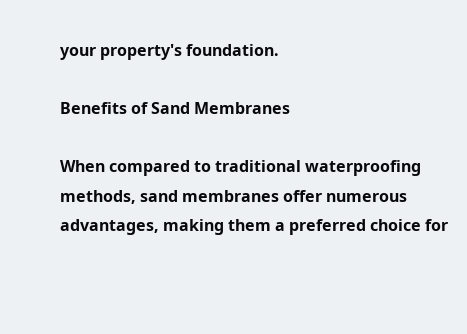your property's foundation.

Benefits of Sand Membranes

When compared to traditional waterproofing methods, sand membranes offer numerous advantages, making them a preferred choice for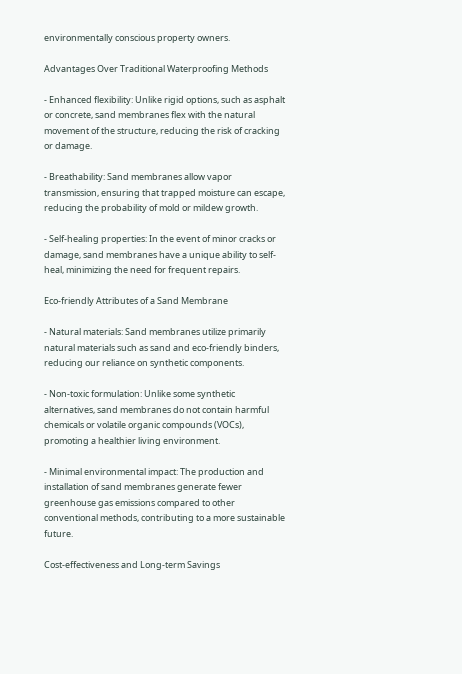environmentally conscious property owners.

Advantages Over Traditional Waterproofing Methods

- Enhanced flexibility: Unlike rigid options, such as asphalt or concrete, sand membranes flex with the natural movement of the structure, reducing the risk of cracking or damage.

- Breathability: Sand membranes allow vapor transmission, ensuring that trapped moisture can escape, reducing the probability of mold or mildew growth.

- Self-healing properties: In the event of minor cracks or damage, sand membranes have a unique ability to self-heal, minimizing the need for frequent repairs.

Eco-friendly Attributes of a Sand Membrane

- Natural materials: Sand membranes utilize primarily natural materials such as sand and eco-friendly binders, reducing our reliance on synthetic components.

- Non-toxic formulation: Unlike some synthetic alternatives, sand membranes do not contain harmful chemicals or volatile organic compounds (VOCs), promoting a healthier living environment.

- Minimal environmental impact: The production and installation of sand membranes generate fewer greenhouse gas emissions compared to other conventional methods, contributing to a more sustainable future.

Cost-effectiveness and Long-term Savings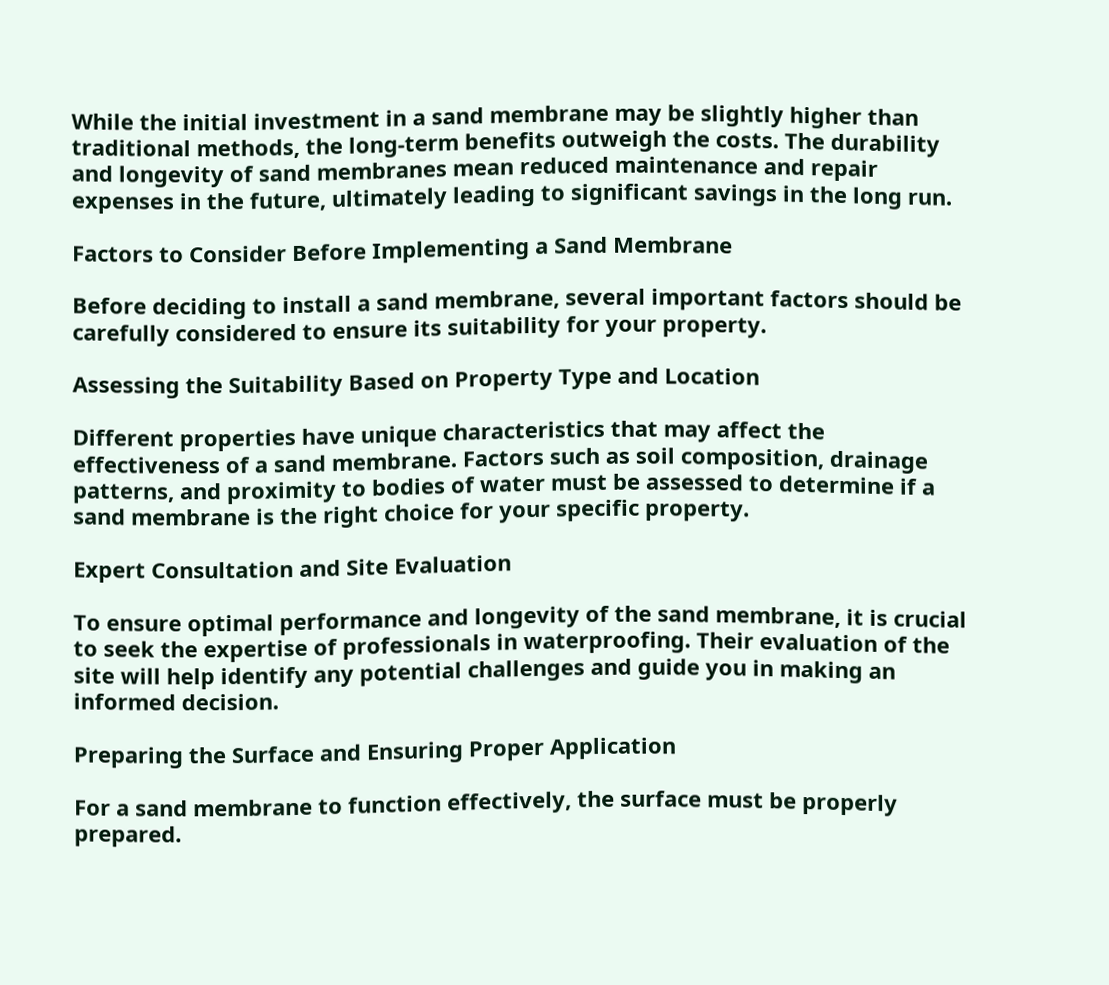While the initial investment in a sand membrane may be slightly higher than traditional methods, the long-term benefits outweigh the costs. The durability and longevity of sand membranes mean reduced maintenance and repair expenses in the future, ultimately leading to significant savings in the long run.

Factors to Consider Before Implementing a Sand Membrane

Before deciding to install a sand membrane, several important factors should be carefully considered to ensure its suitability for your property.

Assessing the Suitability Based on Property Type and Location

Different properties have unique characteristics that may affect the effectiveness of a sand membrane. Factors such as soil composition, drainage patterns, and proximity to bodies of water must be assessed to determine if a sand membrane is the right choice for your specific property.

Expert Consultation and Site Evaluation

To ensure optimal performance and longevity of the sand membrane, it is crucial to seek the expertise of professionals in waterproofing. Their evaluation of the site will help identify any potential challenges and guide you in making an informed decision.

Preparing the Surface and Ensuring Proper Application

For a sand membrane to function effectively, the surface must be properly prepared.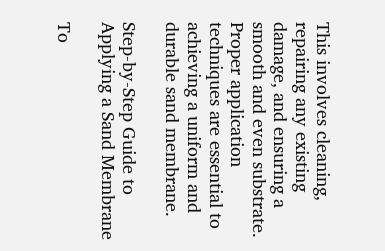This involves cleaning, repairing any existing damage, and ensuring a smooth and even substrate. Proper application techniques are essential to achieving a uniform and durable sand membrane.

Step-by-Step Guide to Applying a Sand Membrane

To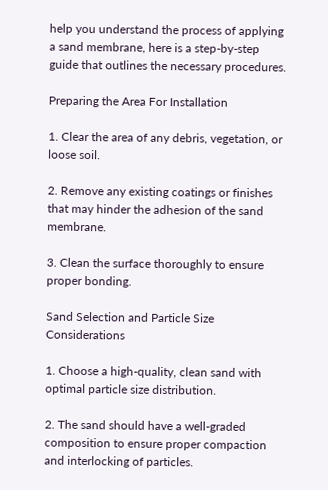help you understand the process of applying a sand membrane, here is a step-by-step guide that outlines the necessary procedures.

Preparing the Area For Installation

1. Clear the area of any debris, vegetation, or loose soil.

2. Remove any existing coatings or finishes that may hinder the adhesion of the sand membrane.

3. Clean the surface thoroughly to ensure proper bonding.

Sand Selection and Particle Size Considerations

1. Choose a high-quality, clean sand with optimal particle size distribution.

2. The sand should have a well-graded composition to ensure proper compaction and interlocking of particles.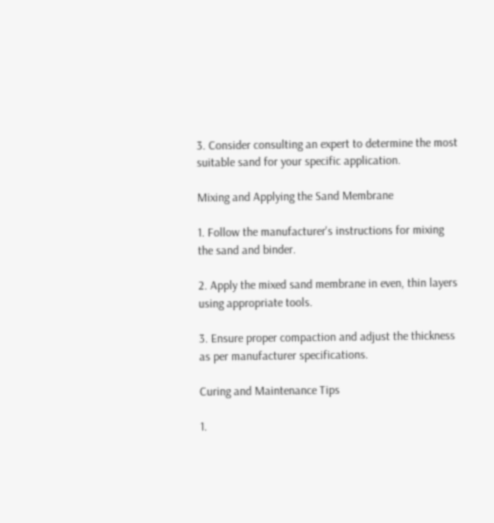3. Consider consulting an expert to determine the most suitable sand for your specific application.

Mixing and Applying the Sand Membrane

1. Follow the manufacturer's instructions for mixing the sand and binder.

2. Apply the mixed sand membrane in even, thin layers using appropriate tools.

3. Ensure proper compaction and adjust the thickness as per manufacturer specifications.

Curing and Maintenance Tips

1.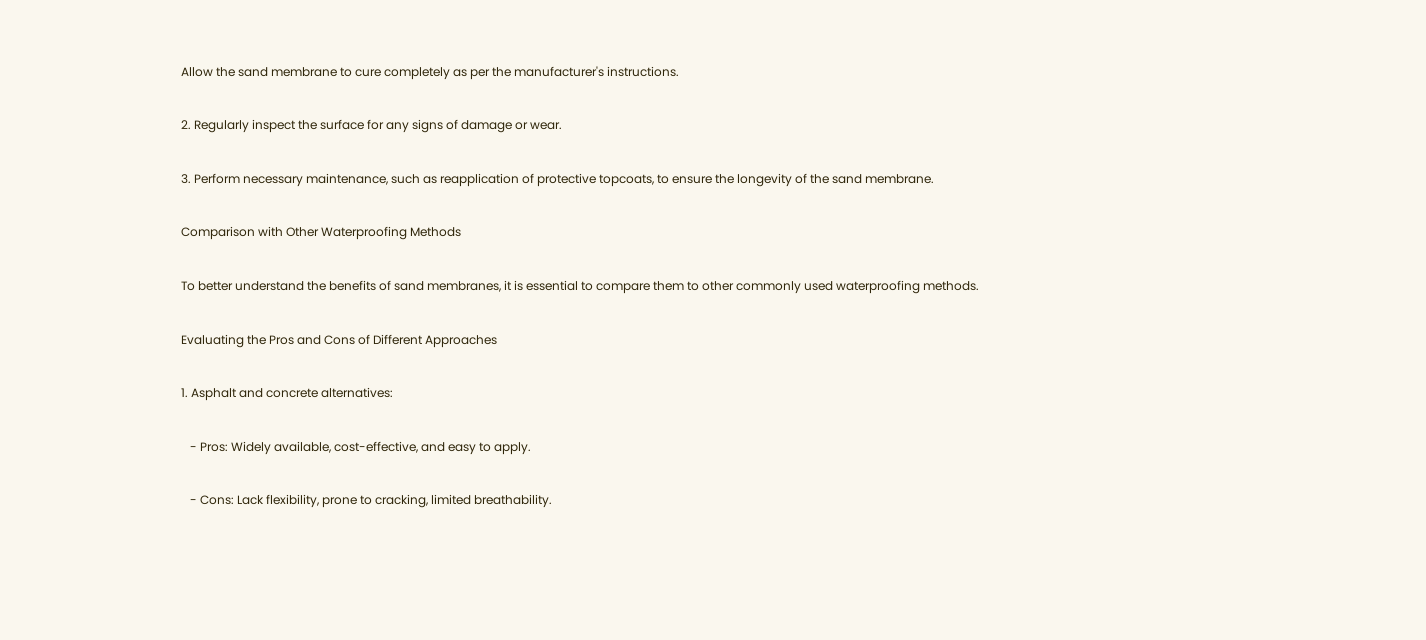Allow the sand membrane to cure completely as per the manufacturer's instructions.

2. Regularly inspect the surface for any signs of damage or wear.

3. Perform necessary maintenance, such as reapplication of protective topcoats, to ensure the longevity of the sand membrane.

Comparison with Other Waterproofing Methods

To better understand the benefits of sand membranes, it is essential to compare them to other commonly used waterproofing methods.

Evaluating the Pros and Cons of Different Approaches

1. Asphalt and concrete alternatives:

   - Pros: Widely available, cost-effective, and easy to apply.

   - Cons: Lack flexibility, prone to cracking, limited breathability.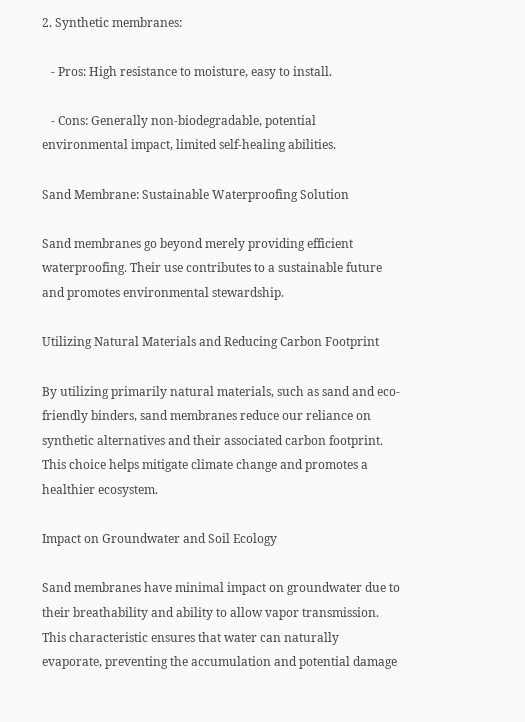2. Synthetic membranes:

   - Pros: High resistance to moisture, easy to install.

   - Cons: Generally non-biodegradable, potential environmental impact, limited self-healing abilities.

Sand Membrane: Sustainable Waterproofing Solution

Sand membranes go beyond merely providing efficient waterproofing. Their use contributes to a sustainable future and promotes environmental stewardship.

Utilizing Natural Materials and Reducing Carbon Footprint

By utilizing primarily natural materials, such as sand and eco-friendly binders, sand membranes reduce our reliance on synthetic alternatives and their associated carbon footprint. This choice helps mitigate climate change and promotes a healthier ecosystem.

Impact on Groundwater and Soil Ecology

Sand membranes have minimal impact on groundwater due to their breathability and ability to allow vapor transmission. This characteristic ensures that water can naturally evaporate, preventing the accumulation and potential damage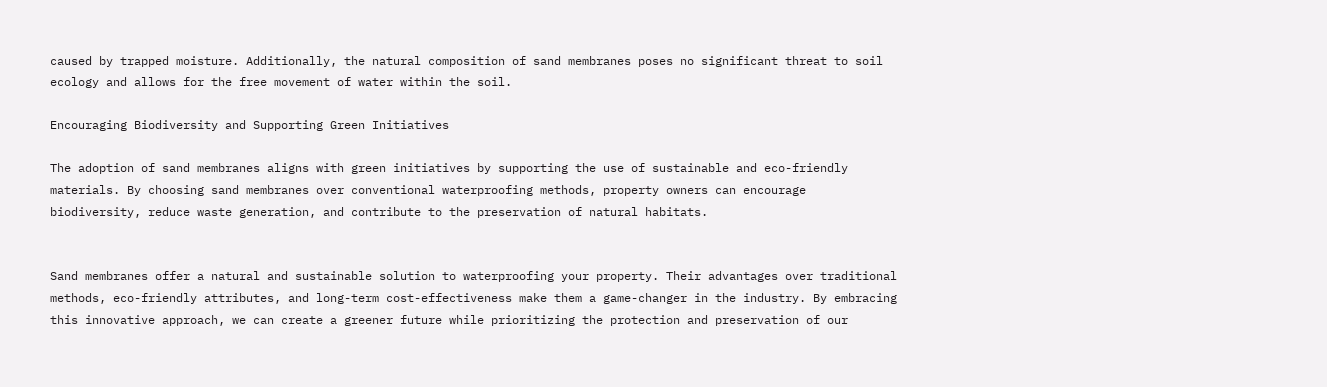caused by trapped moisture. Additionally, the natural composition of sand membranes poses no significant threat to soil ecology and allows for the free movement of water within the soil.

Encouraging Biodiversity and Supporting Green Initiatives

The adoption of sand membranes aligns with green initiatives by supporting the use of sustainable and eco-friendly materials. By choosing sand membranes over conventional waterproofing methods, property owners can encourage biodiversity, reduce waste generation, and contribute to the preservation of natural habitats.


Sand membranes offer a natural and sustainable solution to waterproofing your property. Their advantages over traditional methods, eco-friendly attributes, and long-term cost-effectiveness make them a game-changer in the industry. By embracing this innovative approach, we can create a greener future while prioritizing the protection and preservation of our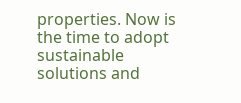properties. Now is the time to adopt sustainable solutions and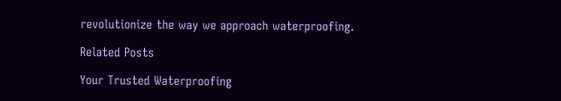revolutionize the way we approach waterproofing.

Related Posts

Your Trusted Waterproofing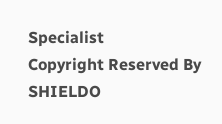Specialist
Copyright Reserved By SHIELDO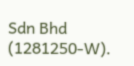Sdn Bhd (1281250-W).